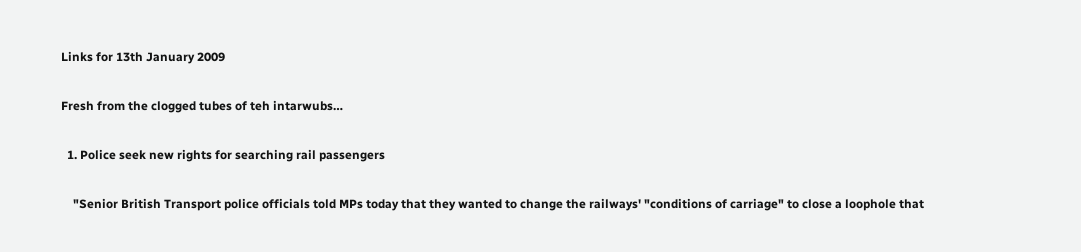Links for 13th January 2009

Fresh from the clogged tubes of teh intarwubs…

  1. Police seek new rights for searching rail passengers

    "Senior British Transport police officials told MPs today that they wanted to change the railways' "conditions of carriage" to close a loophole that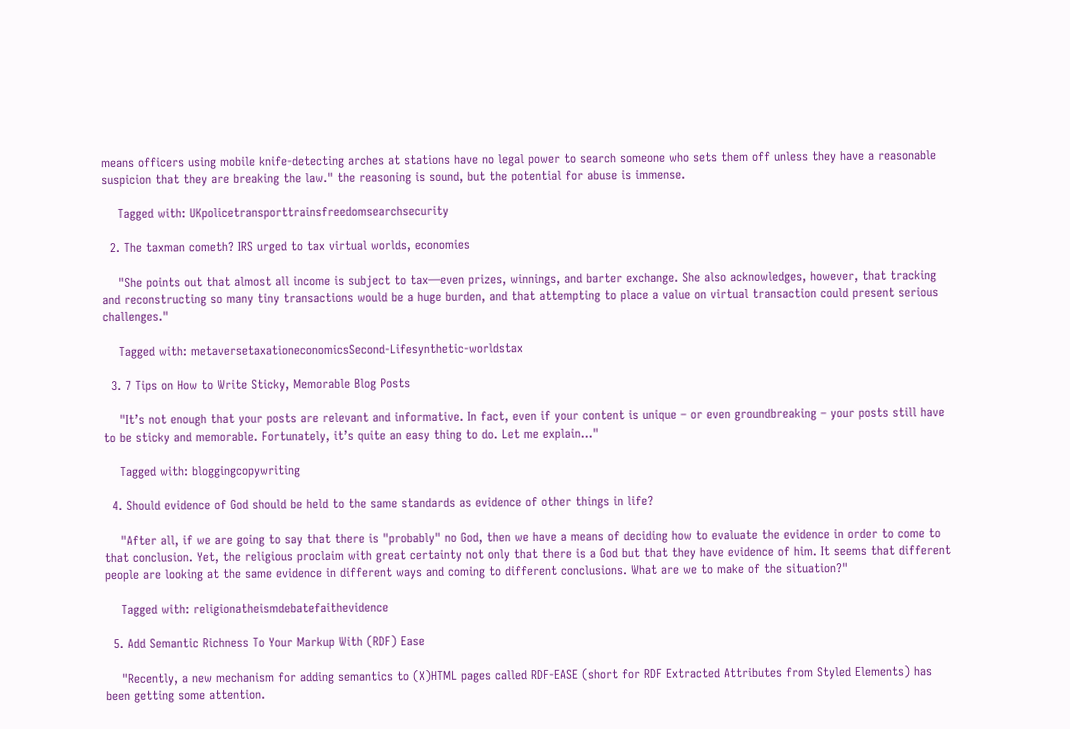means officers using mobile knife-detecting arches at stations have no legal power to search someone who sets them off unless they have a reasonable suspicion that they are breaking the law." the reasoning is sound, but the potential for abuse is immense.

    Tagged with: UKpolicetransporttrainsfreedomsearchsecurity

  2. The taxman cometh? IRS urged to tax virtual worlds, economies

    "She points out that almost all income is subject to tax—even prizes, winnings, and barter exchange. She also acknowledges, however, that tracking and reconstructing so many tiny transactions would be a huge burden, and that attempting to place a value on virtual transaction could present serious challenges."

    Tagged with: metaversetaxationeconomicsSecond-Lifesynthetic-worldstax

  3. 7 Tips on How to Write Sticky, Memorable Blog Posts

    "It’s not enough that your posts are relevant and informative. In fact, even if your content is unique – or even groundbreaking – your posts still have to be sticky and memorable. Fortunately, it’s quite an easy thing to do. Let me explain…"

    Tagged with: bloggingcopywriting

  4. Should evidence of God should be held to the same standards as evidence of other things in life?

    "After all, if we are going to say that there is "probably" no God, then we have a means of deciding how to evaluate the evidence in order to come to that conclusion. Yet, the religious proclaim with great certainty not only that there is a God but that they have evidence of him. It seems that different people are looking at the same evidence in different ways and coming to different conclusions. What are we to make of the situation?"

    Tagged with: religionatheismdebatefaithevidence

  5. Add Semantic Richness To Your Markup With (RDF) Ease

    "Recently, a new mechanism for adding semantics to (X)HTML pages called RDF-EASE (short for RDF Extracted Attributes from Styled Elements) has been getting some attention.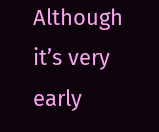Although it’s very early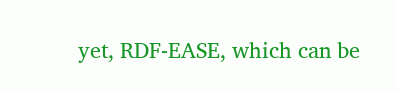yet, RDF-EASE, which can be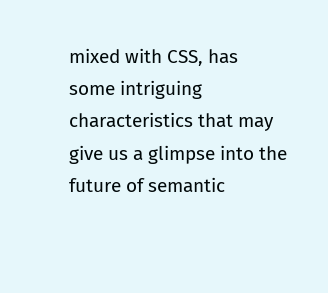mixed with CSS, has some intriguing characteristics that may give us a glimpse into the future of semantic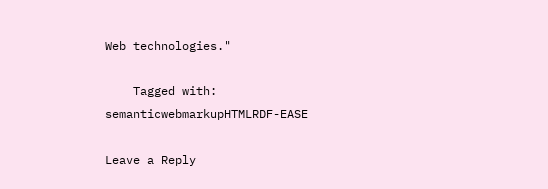Web technologies."

    Tagged with: semanticwebmarkupHTMLRDF-EASE

Leave a Reply